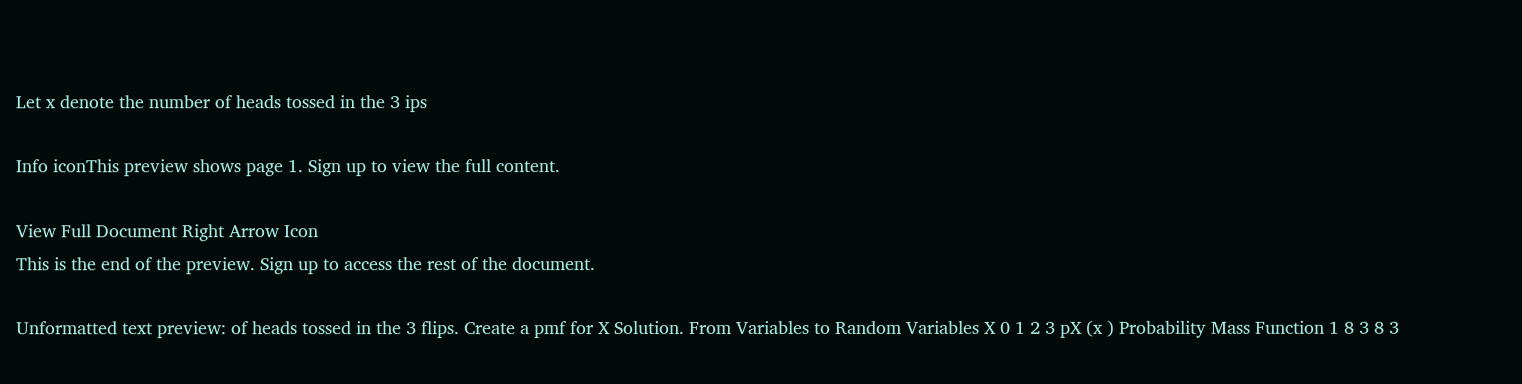Let x denote the number of heads tossed in the 3 ips

Info iconThis preview shows page 1. Sign up to view the full content.

View Full Document Right Arrow Icon
This is the end of the preview. Sign up to access the rest of the document.

Unformatted text preview: of heads tossed in the 3 flips. Create a pmf for X Solution. From Variables to Random Variables X 0 1 2 3 pX (x ) Probability Mass Function 1 8 3 8 3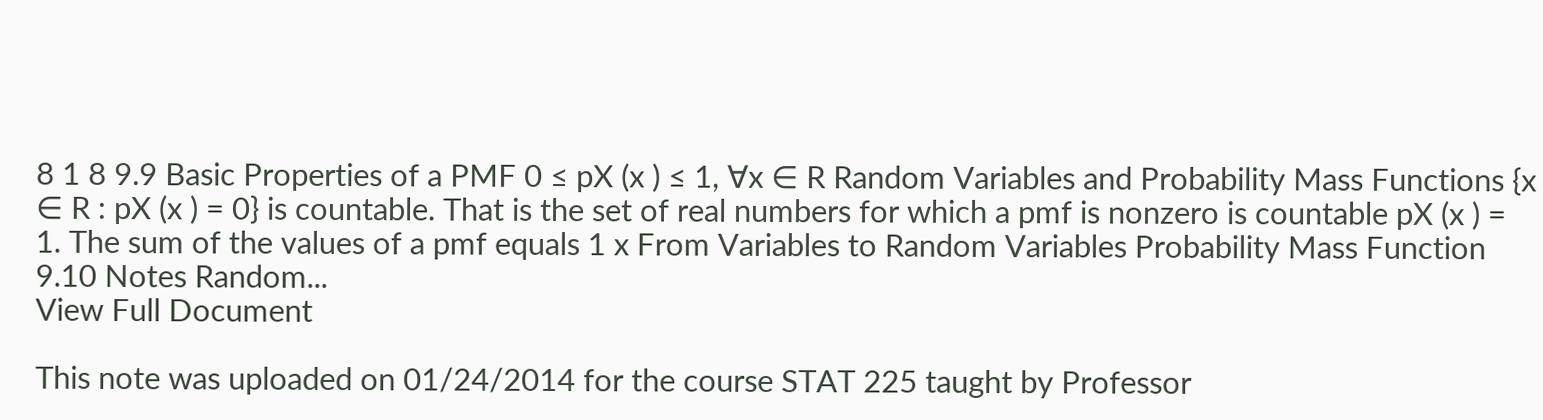8 1 8 9.9 Basic Properties of a PMF 0 ≤ pX (x ) ≤ 1, ∀x ∈ R Random Variables and Probability Mass Functions {x ∈ R : pX (x ) = 0} is countable. That is the set of real numbers for which a pmf is nonzero is countable pX (x ) = 1. The sum of the values of a pmf equals 1 x From Variables to Random Variables Probability Mass Function 9.10 Notes Random...
View Full Document

This note was uploaded on 01/24/2014 for the course STAT 225 taught by Professor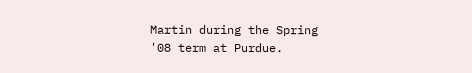Martin during the Spring '08 term at Purdue.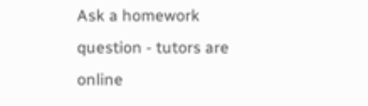Ask a homework question - tutors are online